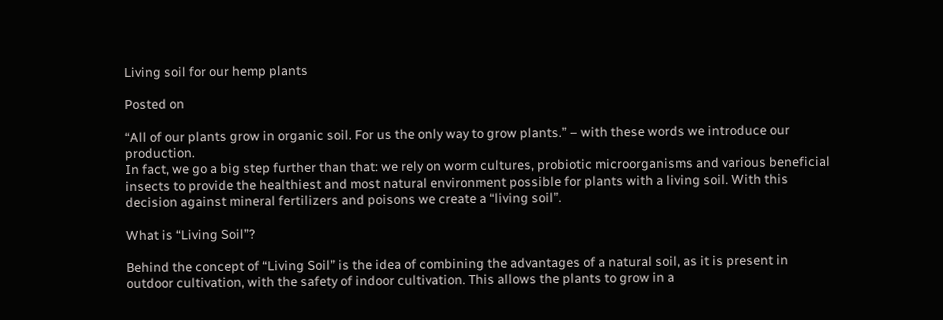Living soil for our hemp plants

Posted on

“All of our plants grow in organic soil. For us the only way to grow plants.” – with these words we introduce our production.
In fact, we go a big step further than that: we rely on worm cultures, probiotic microorganisms and various beneficial insects to provide the healthiest and most natural environment possible for plants with a living soil. With this decision against mineral fertilizers and poisons we create a “living soil”.

What is “Living Soil”?

Behind the concept of “Living Soil” is the idea of combining the advantages of a natural soil, as it is present in outdoor cultivation, with the safety of indoor cultivation. This allows the plants to grow in a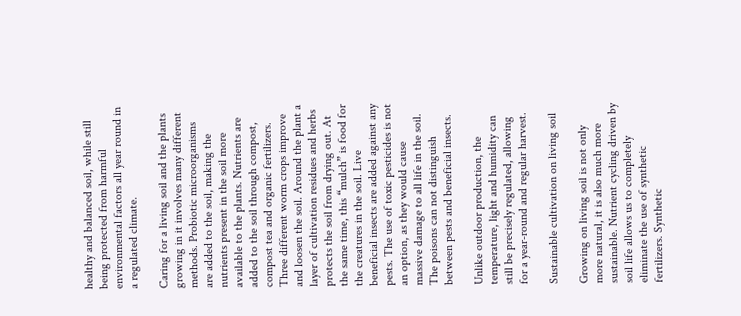healthy and balanced soil, while still being protected from harmful environmental factors all year round in a regulated climate.

Caring for a living soil and the plants growing in it involves many different methods. Probiotic microorganisms are added to the soil, making the nutrients present in the soil more available to the plants. Nutrients are added to the soil through compost, compost tea and organic fertilizers. Three different worm crops improve and loosen the soil. Around the plant a layer of cultivation residues and herbs protects the soil from drying out. At the same time, this “mulch” is food for the creatures in the soil. Live beneficial insects are added against any pests. The use of toxic pesticides is not an option, as they would cause massive damage to all life in the soil. The poisons can not distinguish between pests and beneficial insects.

Unlike outdoor production, the temperature, light and humidity can still be precisely regulated, allowing for a year-round and regular harvest.

Sustainable cultivation on living soil

Growing on living soil is not only more natural, it is also much more sustainable. Nutrient cycling driven by soil life allows us to completely eliminate the use of synthetic fertilizers. Synthetic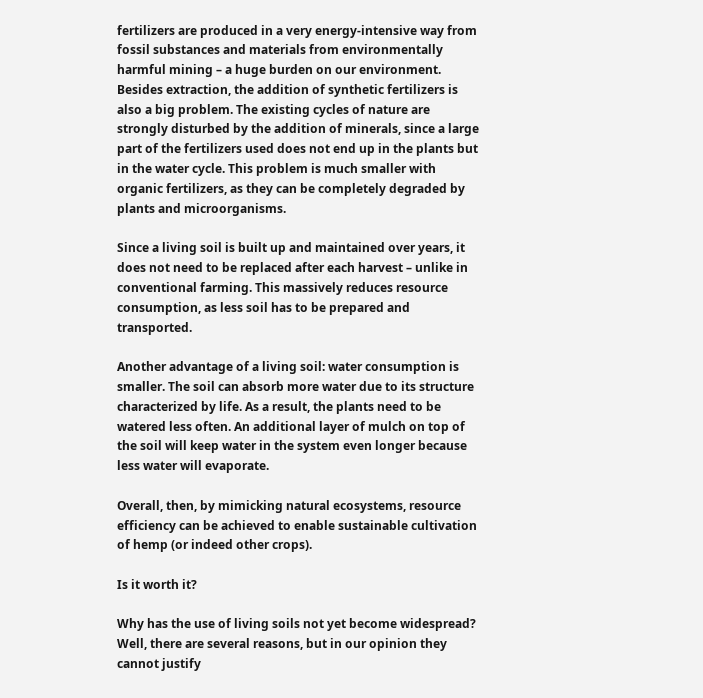fertilizers are produced in a very energy-intensive way from fossil substances and materials from environmentally harmful mining – a huge burden on our environment. Besides extraction, the addition of synthetic fertilizers is also a big problem. The existing cycles of nature are strongly disturbed by the addition of minerals, since a large part of the fertilizers used does not end up in the plants but in the water cycle. This problem is much smaller with organic fertilizers, as they can be completely degraded by plants and microorganisms.

Since a living soil is built up and maintained over years, it does not need to be replaced after each harvest – unlike in conventional farming. This massively reduces resource consumption, as less soil has to be prepared and transported.

Another advantage of a living soil: water consumption is smaller. The soil can absorb more water due to its structure characterized by life. As a result, the plants need to be watered less often. An additional layer of mulch on top of the soil will keep water in the system even longer because less water will evaporate.

Overall, then, by mimicking natural ecosystems, resource efficiency can be achieved to enable sustainable cultivation of hemp (or indeed other crops).

Is it worth it?

Why has the use of living soils not yet become widespread? Well, there are several reasons, but in our opinion they cannot justify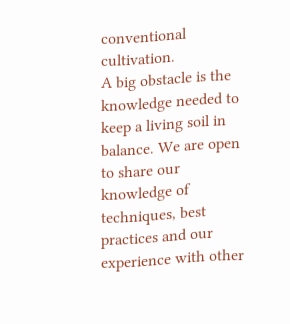conventional cultivation.
A big obstacle is the knowledge needed to keep a living soil in balance. We are open to share our knowledge of techniques, best practices and our experience with other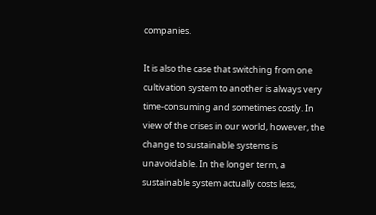companies.

It is also the case that switching from one cultivation system to another is always very time-consuming and sometimes costly. In view of the crises in our world, however, the change to sustainable systems is unavoidable. In the longer term, a sustainable system actually costs less,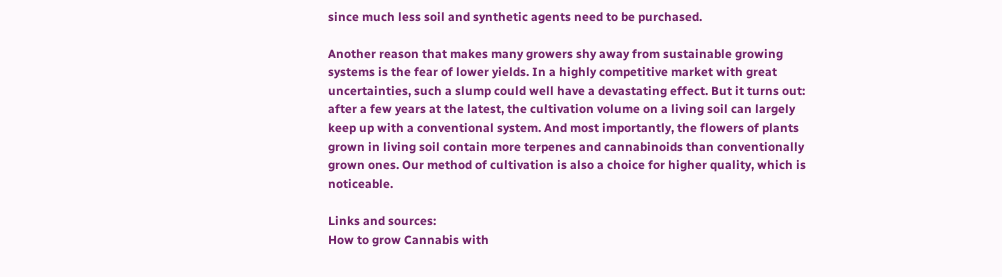since much less soil and synthetic agents need to be purchased.

Another reason that makes many growers shy away from sustainable growing systems is the fear of lower yields. In a highly competitive market with great uncertainties, such a slump could well have a devastating effect. But it turns out: after a few years at the latest, the cultivation volume on a living soil can largely keep up with a conventional system. And most importantly, the flowers of plants grown in living soil contain more terpenes and cannabinoids than conventionally grown ones. Our method of cultivation is also a choice for higher quality, which is noticeable.

Links and sources:
How to grow Cannabis with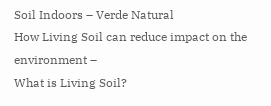Soil Indoors – Verde Natural
How Living Soil can reduce impact on the environment –
What is Living Soil?